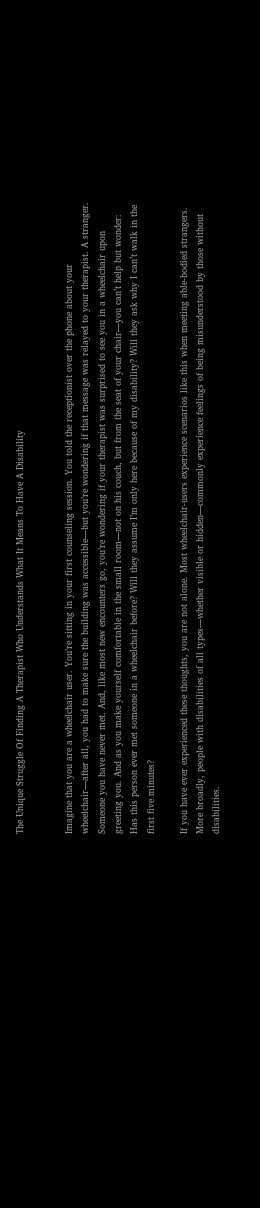The Unique Struggle Of Finding A Therapist Who Understands What It Means To Have A Disability


Imagine that you are a wheelchair user. You’re sitting in your first counseling session. You told the receptionist over the phone about your wheelchair—after all, you had to make sure the building was accessible—but you’re wondering if that message was relayed to your therapist. A stranger. Someone you have never met. And, like most new encounters go, you’re wondering if your therapist was surprised to see you in a wheelchair upon greeting you. And as you make yourself comfortable in the small room—not on his couch, but from the seat of your chair—you can’t help but wonder: Has this person ever met someone in a wheelchair before? Will they assume I’m only here because of my disability? Will they ask why I can’t walk in the first five minutes?

If you have ever experienced these thoughts, you are not alone. Most wheelchair-users experience scenarios like this when meeting able-bodied strangers. More broadly, people with disabilities of all types—whether visible or hidden—commonly experience feelings of being misunderstood by those without disabilities.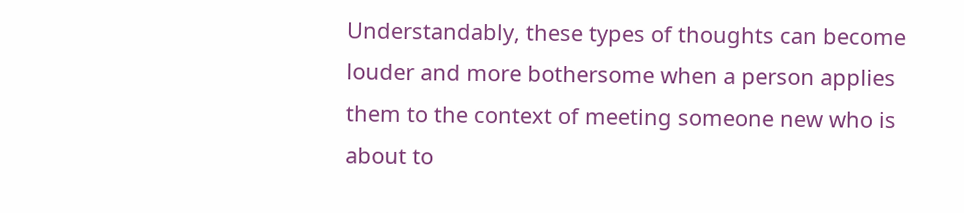Understandably, these types of thoughts can become louder and more bothersome when a person applies them to the context of meeting someone new who is about to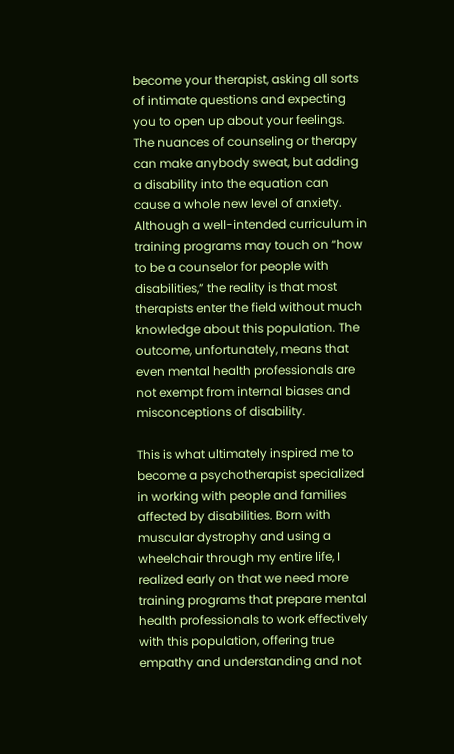become your therapist, asking all sorts of intimate questions and expecting you to open up about your feelings. The nuances of counseling or therapy can make anybody sweat, but adding a disability into the equation can cause a whole new level of anxiety. Although a well-intended curriculum in training programs may touch on “how to be a counselor for people with disabilities,” the reality is that most therapists enter the field without much knowledge about this population. The outcome, unfortunately, means that even mental health professionals are not exempt from internal biases and misconceptions of disability.

This is what ultimately inspired me to become a psychotherapist specialized in working with people and families affected by disabilities. Born with muscular dystrophy and using a wheelchair through my entire life, I realized early on that we need more training programs that prepare mental health professionals to work effectively with this population, offering true empathy and understanding and not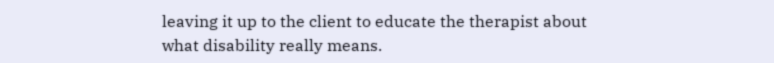leaving it up to the client to educate the therapist about what disability really means.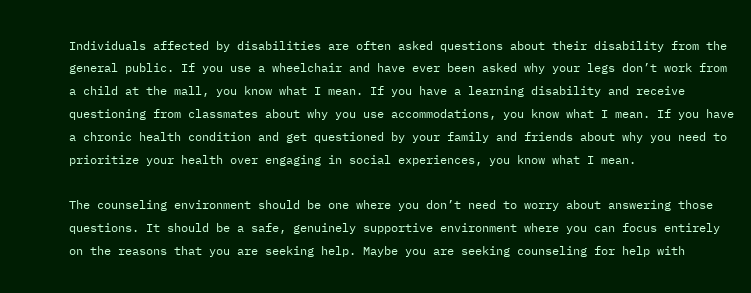Individuals affected by disabilities are often asked questions about their disability from the general public. If you use a wheelchair and have ever been asked why your legs don’t work from a child at the mall, you know what I mean. If you have a learning disability and receive questioning from classmates about why you use accommodations, you know what I mean. If you have a chronic health condition and get questioned by your family and friends about why you need to prioritize your health over engaging in social experiences, you know what I mean.

The counseling environment should be one where you don’t need to worry about answering those questions. It should be a safe, genuinely supportive environment where you can focus entirely on the reasons that you are seeking help. Maybe you are seeking counseling for help with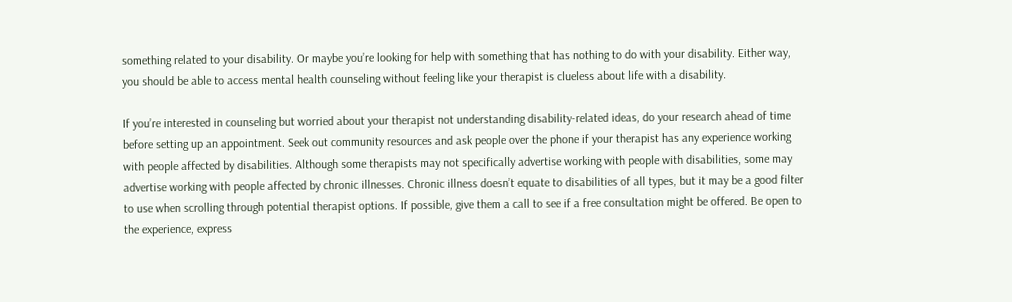something related to your disability. Or maybe you’re looking for help with something that has nothing to do with your disability. Either way, you should be able to access mental health counseling without feeling like your therapist is clueless about life with a disability.

If you’re interested in counseling but worried about your therapist not understanding disability-related ideas, do your research ahead of time before setting up an appointment. Seek out community resources and ask people over the phone if your therapist has any experience working with people affected by disabilities. Although some therapists may not specifically advertise working with people with disabilities, some may advertise working with people affected by chronic illnesses. Chronic illness doesn’t equate to disabilities of all types, but it may be a good filter to use when scrolling through potential therapist options. If possible, give them a call to see if a free consultation might be offered. Be open to the experience, express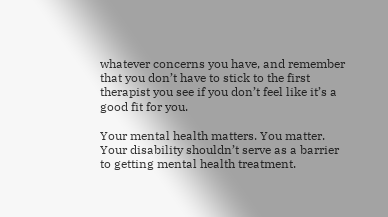whatever concerns you have, and remember that you don’t have to stick to the first therapist you see if you don’t feel like it’s a good fit for you.

Your mental health matters. You matter. Your disability shouldn’t serve as a barrier to getting mental health treatment.